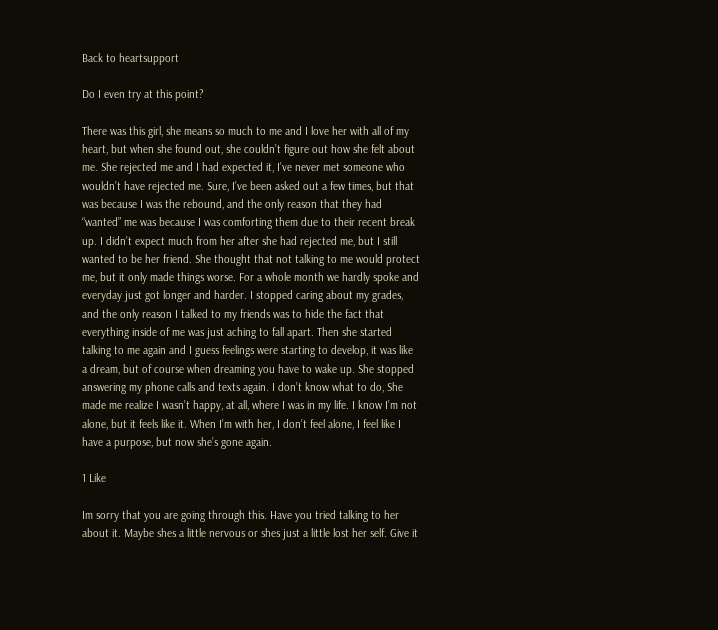Back to heartsupport

Do I even try at this point?

There was this girl, she means so much to me and I love her with all of my heart, but when she found out, she couldn’t figure out how she felt about me. She rejected me and I had expected it, I’ve never met someone who wouldn’t have rejected me. Sure, I’ve been asked out a few times, but that was because I was the rebound, and the only reason that they had “wanted” me was because I was comforting them due to their recent break up. I didn’t expect much from her after she had rejected me, but I still wanted to be her friend. She thought that not talking to me would protect me, but it only made things worse. For a whole month we hardly spoke and everyday just got longer and harder. I stopped caring about my grades, and the only reason I talked to my friends was to hide the fact that everything inside of me was just aching to fall apart. Then she started talking to me again and I guess feelings were starting to develop, it was like a dream, but of course when dreaming you have to wake up. She stopped answering my phone calls and texts again. I don’t know what to do, She made me realize I wasn’t happy, at all, where I was in my life. I know I’m not alone, but it feels like it. When I’m with her, I don’t feel alone, I feel like I have a purpose, but now she’s gone again.

1 Like

Im sorry that you are going through this. Have you tried talking to her about it. Maybe shes a little nervous or shes just a little lost her self. Give it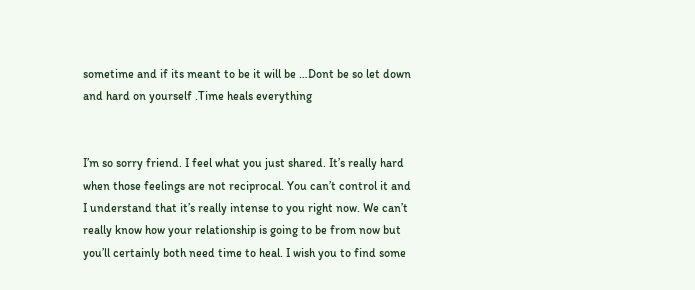sometime and if its meant to be it will be …Dont be so let down and hard on yourself .Time heals everything


I’m so sorry friend. I feel what you just shared. It’s really hard when those feelings are not reciprocal. You can’t control it and I understand that it’s really intense to you right now. We can’t really know how your relationship is going to be from now but you’ll certainly both need time to heal. I wish you to find some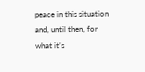peace in this situation and, until then, for what it’s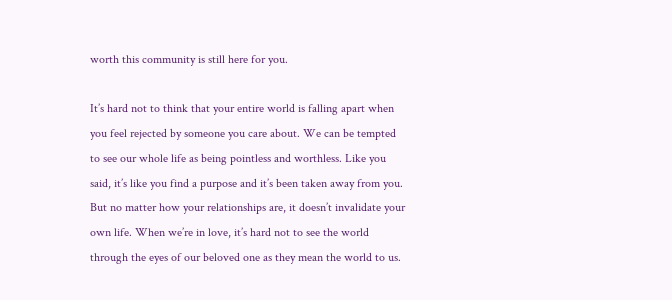worth this community is still here for you.

It’s hard not to think that your entire world is falling apart when you feel rejected by someone you care about. We can be tempted to see our whole life as being pointless and worthless. Like you said, it’s like you find a purpose and it’s been taken away from you. But no matter how your relationships are, it doesn’t invalidate your own life. When we’re in love, it’s hard not to see the world through the eyes of our beloved one as they mean the world to us.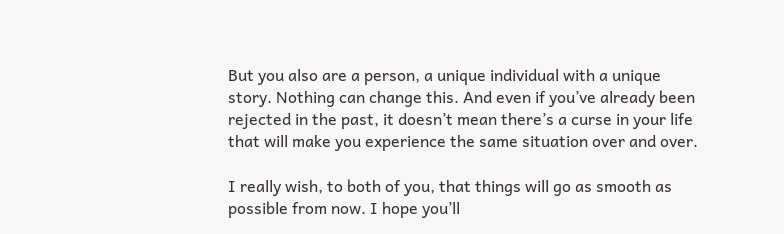But you also are a person, a unique individual with a unique story. Nothing can change this. And even if you’ve already been rejected in the past, it doesn’t mean there’s a curse in your life that will make you experience the same situation over and over.

I really wish, to both of you, that things will go as smooth as possible from now. I hope you’ll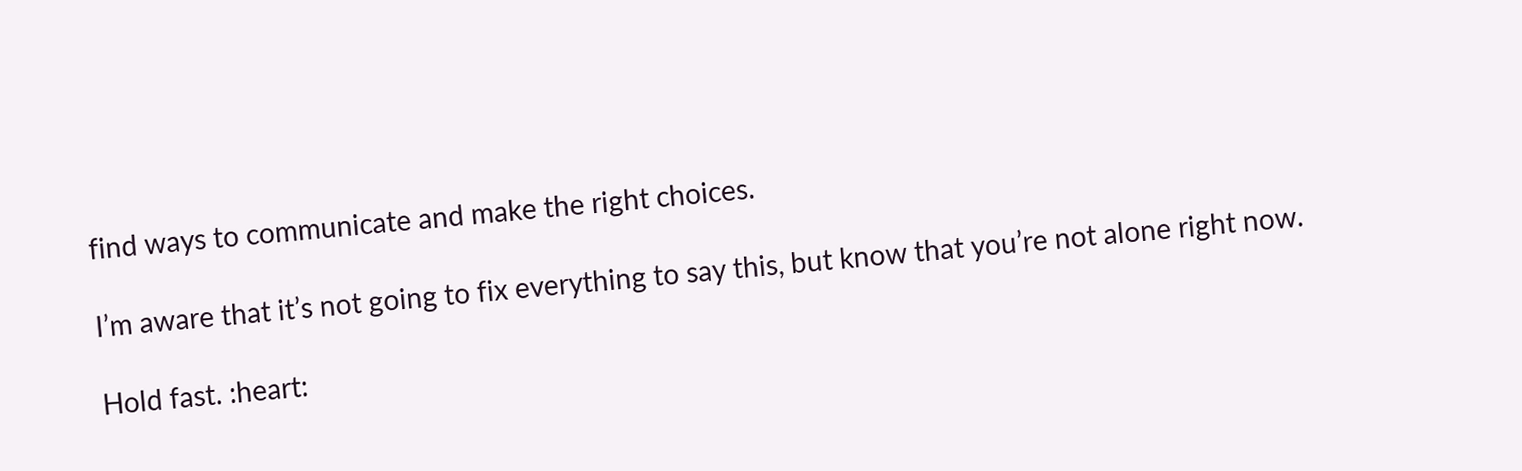find ways to communicate and make the right choices.

I’m aware that it’s not going to fix everything to say this, but know that you’re not alone right now.

Hold fast. :heart: